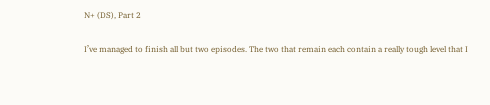N+ (DS), Part 2

I’ve managed to finish all but two episodes. The two that remain each contain a really tough level that I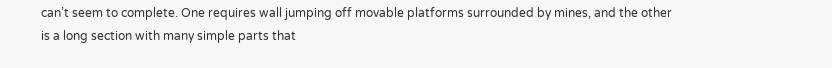can’t seem to complete. One requires wall jumping off movable platforms surrounded by mines, and the other is a long section with many simple parts that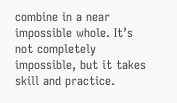combine in a near impossible whole. It’s not completely impossible, but it takes skill and practice.